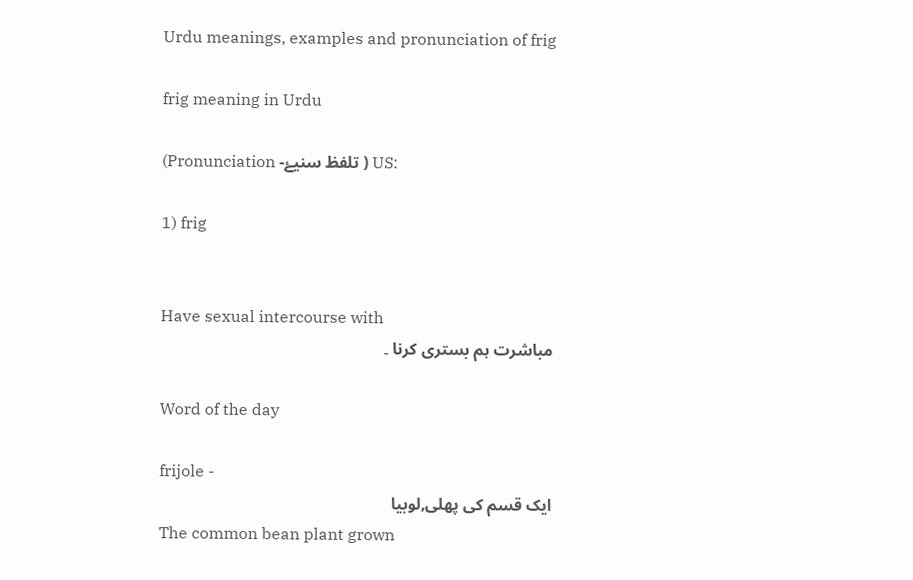Urdu meanings, examples and pronunciation of frig

frig meaning in Urdu

(Pronunciation -تلفظ سنیۓ ) US:

1) frig


Have sexual intercourse with
مباشرت ہم بستری کرنا ۔

Word of the day

frijole -
ایک قسم کی پھلی,لوبیا
The common bean plant grown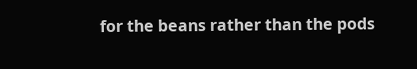for the beans rather than the pods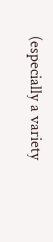(especially a variety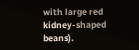with large red kidney-shaped beans).